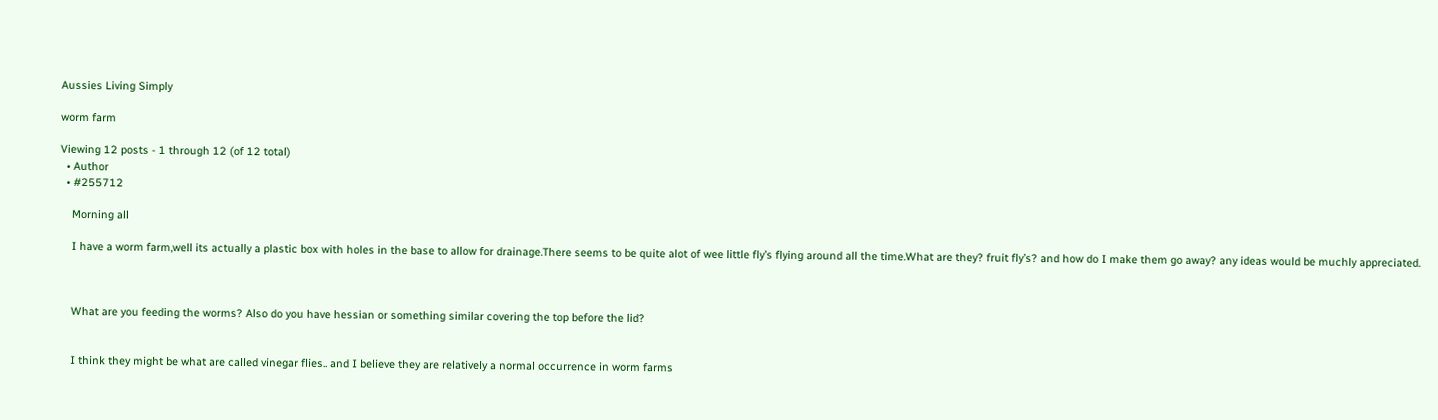Aussies Living Simply

worm farm

Viewing 12 posts - 1 through 12 (of 12 total)
  • Author
  • #255712

    Morning all

    I have a worm farm,well its actually a plastic box with holes in the base to allow for drainage.There seems to be quite alot of wee little fly’s flying around all the time.What are they? fruit fly’s? and how do I make them go away? any ideas would be muchly appreciated.



    What are you feeding the worms? Also do you have hessian or something similar covering the top before the lid?


    I think they might be what are called vinegar flies.. and I believe they are relatively a normal occurrence in worm farms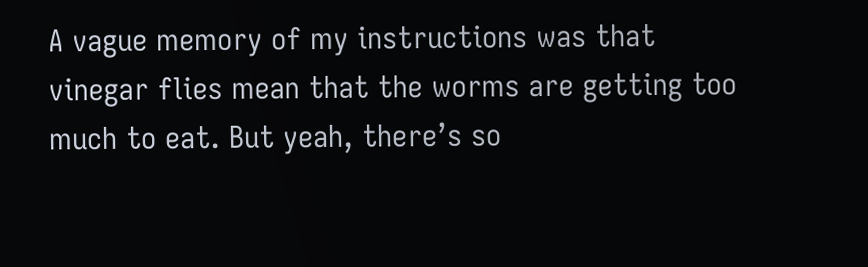A vague memory of my instructions was that vinegar flies mean that the worms are getting too much to eat. But yeah, there’s so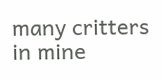many critters in mine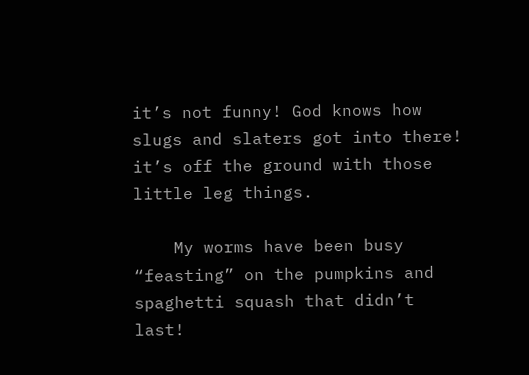it’s not funny! God knows how slugs and slaters got into there! it’s off the ground with those little leg things.

    My worms have been busy “feasting” on the pumpkins and spaghetti squash that didn’t last!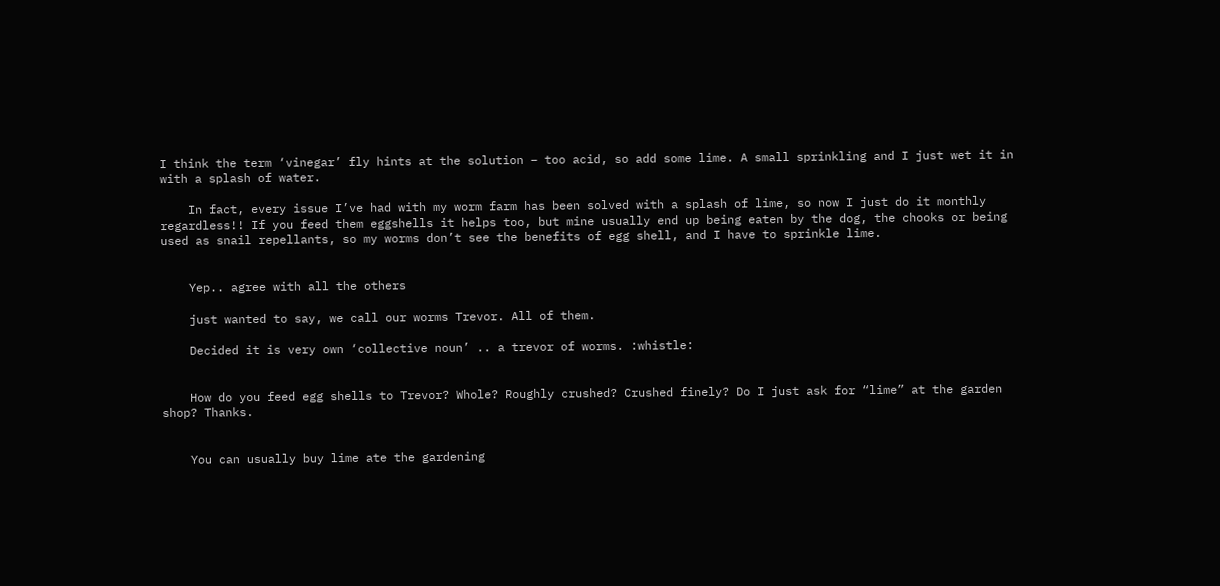I think the term ‘vinegar’ fly hints at the solution – too acid, so add some lime. A small sprinkling and I just wet it in with a splash of water.

    In fact, every issue I’ve had with my worm farm has been solved with a splash of lime, so now I just do it monthly regardless!! If you feed them eggshells it helps too, but mine usually end up being eaten by the dog, the chooks or being used as snail repellants, so my worms don’t see the benefits of egg shell, and I have to sprinkle lime.


    Yep.. agree with all the others

    just wanted to say, we call our worms Trevor. All of them.

    Decided it is very own ‘collective noun’ .. a trevor of worms. :whistle:


    How do you feed egg shells to Trevor? Whole? Roughly crushed? Crushed finely? Do I just ask for “lime” at the garden shop? Thanks.


    You can usually buy lime ate the gardening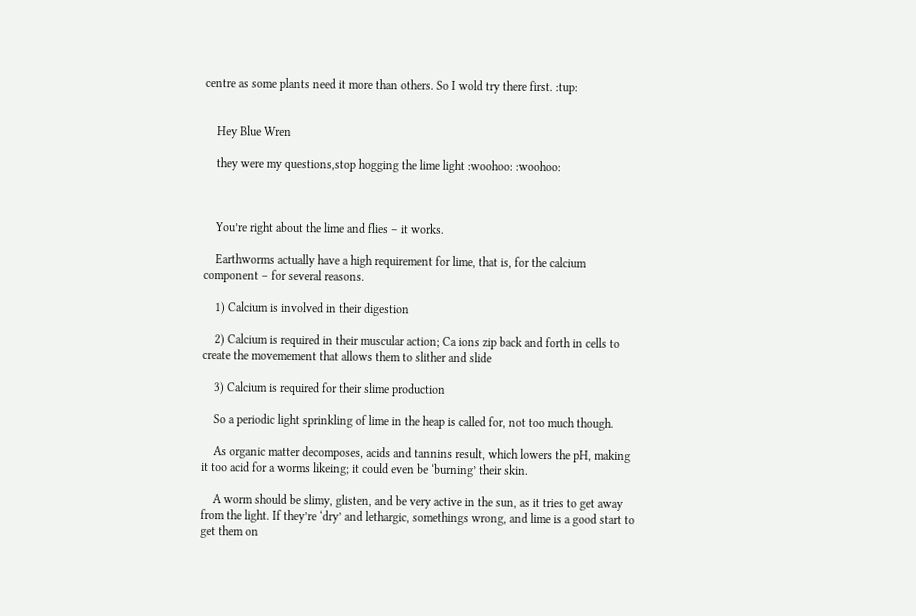centre as some plants need it more than others. So I wold try there first. :tup:


    Hey Blue Wren

    they were my questions,stop hogging the lime light :woohoo: :woohoo:



    You’re right about the lime and flies – it works.

    Earthworms actually have a high requirement for lime, that is, for the calcium component – for several reasons.

    1) Calcium is involved in their digestion

    2) Calcium is required in their muscular action; Ca ions zip back and forth in cells to create the movemement that allows them to slither and slide

    3) Calcium is required for their slime production

    So a periodic light sprinkling of lime in the heap is called for, not too much though.

    As organic matter decomposes, acids and tannins result, which lowers the pH, making it too acid for a worms likeing; it could even be ‘burning’ their skin.

    A worm should be slimy, glisten, and be very active in the sun, as it tries to get away from the light. If they’re ‘dry’ and lethargic, somethings wrong, and lime is a good start to get them on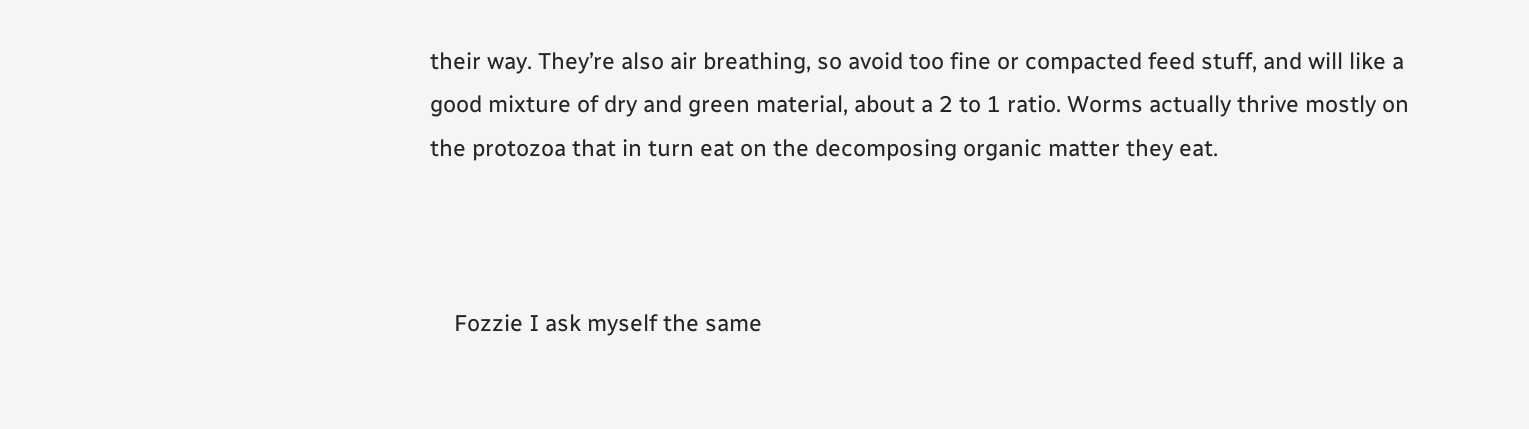their way. They’re also air breathing, so avoid too fine or compacted feed stuff, and will like a good mixture of dry and green material, about a 2 to 1 ratio. Worms actually thrive mostly on the protozoa that in turn eat on the decomposing organic matter they eat.



    Fozzie I ask myself the same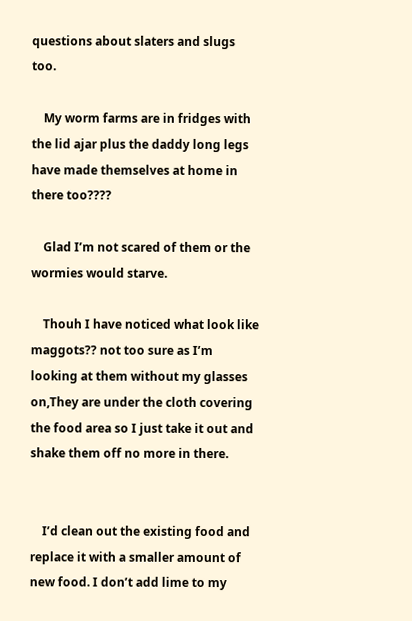questions about slaters and slugs too.

    My worm farms are in fridges with the lid ajar plus the daddy long legs have made themselves at home in there too????

    Glad I’m not scared of them or the wormies would starve.

    Thouh I have noticed what look like maggots?? not too sure as I’m looking at them without my glasses on,They are under the cloth covering the food area so I just take it out and shake them off no more in there.


    I’d clean out the existing food and replace it with a smaller amount of new food. I don’t add lime to my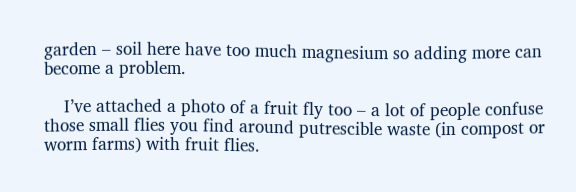garden – soil here have too much magnesium so adding more can become a problem.

    I’ve attached a photo of a fruit fly too – a lot of people confuse those small flies you find around putrescible waste (in compost or worm farms) with fruit flies.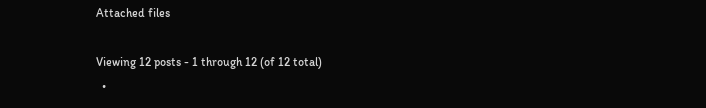Attached files

Viewing 12 posts - 1 through 12 (of 12 total)
  •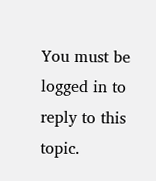You must be logged in to reply to this topic.